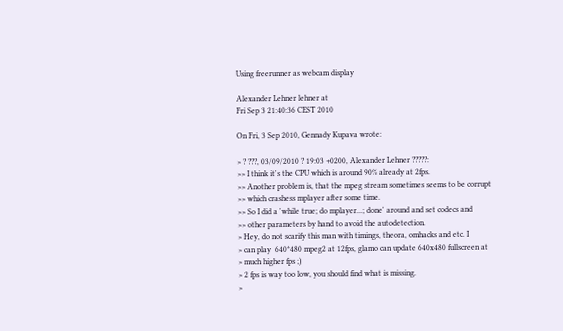Using freerunner as webcam display

Alexander Lehner lehner at
Fri Sep 3 21:40:36 CEST 2010

On Fri, 3 Sep 2010, Gennady Kupava wrote:

> ? ???, 03/09/2010 ? 19:03 +0200, Alexander Lehner ?????:
>> I think it's the CPU which is around 90% already at 2fps.
>> Another problem is, that the mpeg stream sometimes seems to be corrupt
>> which crashess mplayer after some time.
>> So I did a 'while true; do mplayer...; done' around and set codecs and
>> other parameters by hand to avoid the autodetection.
> Hey, do not scarify this man with timings, theora, omhacks and etc. I
> can play  640*480 mpeg2 at 12fps, glamo can update 640x480 fullscreen at
> much higher fps ;)
> 2 fps is way too low, you should find what is missing.
>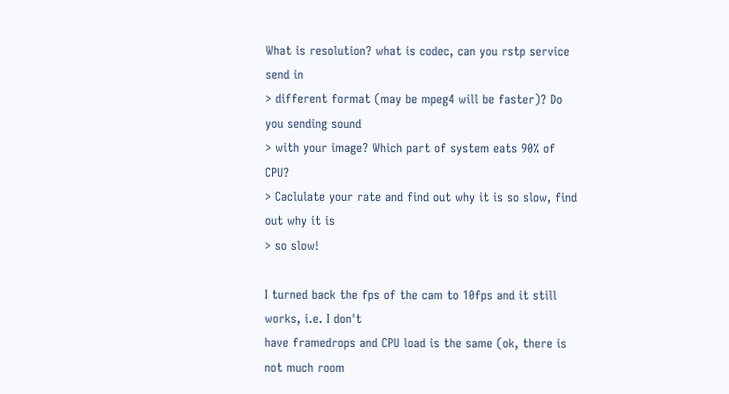What is resolution? what is codec, can you rstp service send in
> different format (may be mpeg4 will be faster)? Do you sending sound
> with your image? Which part of system eats 90% of CPU?
> Caclulate your rate and find out why it is so slow, find out why it is
> so slow!

I turned back the fps of the cam to 10fps and it still works, i.e. I don't
have framedrops and CPU load is the same (ok, there is not much room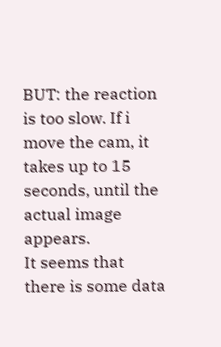BUT: the reaction is too slow. If i move the cam, it takes up to 15
seconds, until the actual image appears.
It seems that there is some data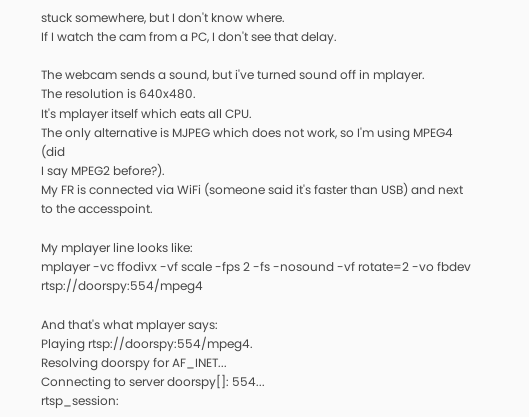stuck somewhere, but I don't know where.
If I watch the cam from a PC, I don't see that delay.

The webcam sends a sound, but i've turned sound off in mplayer.
The resolution is 640x480.
It's mplayer itself which eats all CPU.
The only alternative is MJPEG which does not work, so I'm using MPEG4 (did
I say MPEG2 before?).
My FR is connected via WiFi (someone said it's faster than USB) and next
to the accesspoint.

My mplayer line looks like:
mplayer -vc ffodivx -vf scale -fps 2 -fs -nosound -vf rotate=2 -vo fbdev rtsp://doorspy:554/mpeg4

And that's what mplayer says:
Playing rtsp://doorspy:554/mpeg4.
Resolving doorspy for AF_INET...
Connecting to server doorspy[]: 554...
rtsp_session: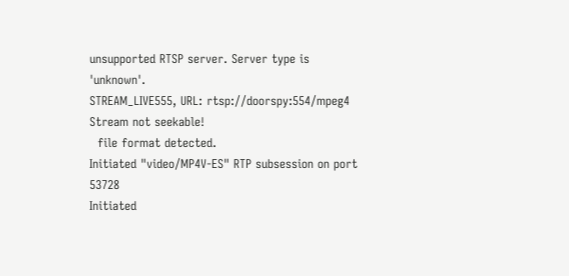unsupported RTSP server. Server type is 'unknown'.
STREAM_LIVE555, URL: rtsp://doorspy:554/mpeg4
Stream not seekable!
  file format detected.
Initiated "video/MP4V-ES" RTP subsession on port 53728
Initiated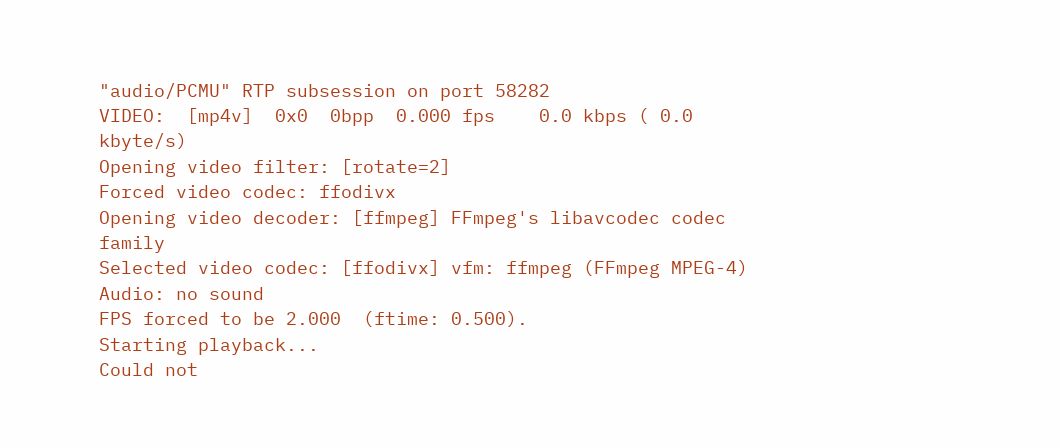"audio/PCMU" RTP subsession on port 58282
VIDEO:  [mp4v]  0x0  0bpp  0.000 fps    0.0 kbps ( 0.0 kbyte/s)
Opening video filter: [rotate=2]
Forced video codec: ffodivx
Opening video decoder: [ffmpeg] FFmpeg's libavcodec codec family
Selected video codec: [ffodivx] vfm: ffmpeg (FFmpeg MPEG-4)
Audio: no sound
FPS forced to be 2.000  (ftime: 0.500).
Starting playback...
Could not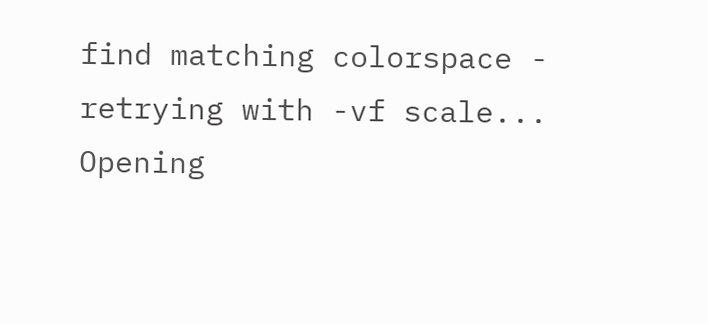find matching colorspace - retrying with -vf scale...
Opening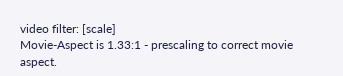video filter: [scale]
Movie-Aspect is 1.33:1 - prescaling to correct movie aspect.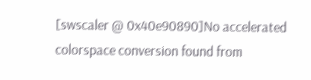[swscaler @ 0x40e90890]No accelerated colorspace conversion found from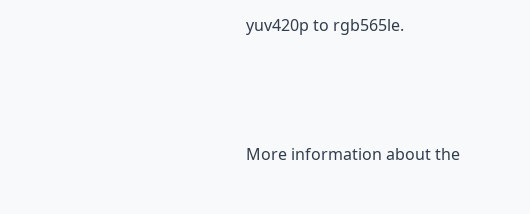yuv420p to rgb565le.



More information about the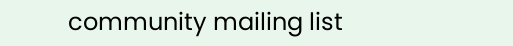community mailing list